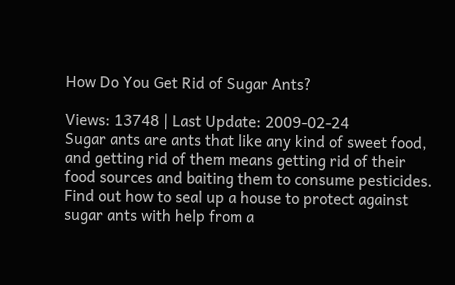How Do You Get Rid of Sugar Ants?

Views: 13748 | Last Update: 2009-02-24
Sugar ants are ants that like any kind of sweet food, and getting rid of them means getting rid of their food sources and baiting them to consume pesticides. Find out how to seal up a house to protect against sugar ants with help from a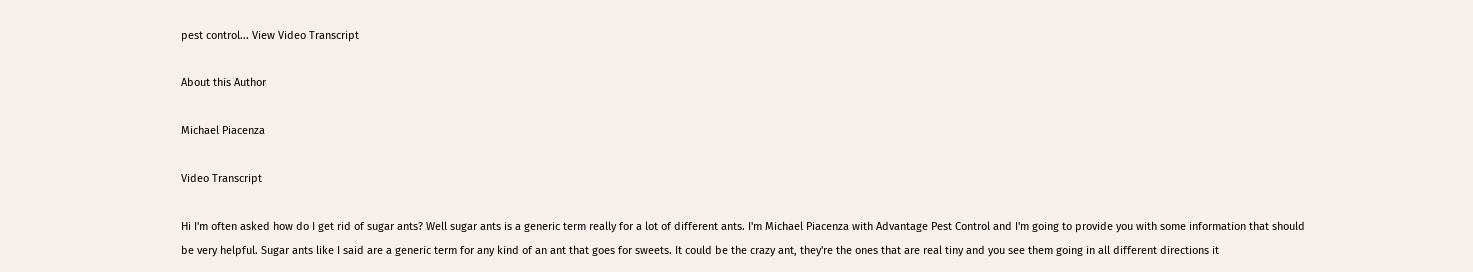pest control... View Video Transcript

About this Author

Michael Piacenza

Video Transcript

Hi I'm often asked how do I get rid of sugar ants? Well sugar ants is a generic term really for a lot of different ants. I'm Michael Piacenza with Advantage Pest Control and I'm going to provide you with some information that should be very helpful. Sugar ants like I said are a generic term for any kind of an ant that goes for sweets. It could be the crazy ant, they're the ones that are real tiny and you see them going in all different directions it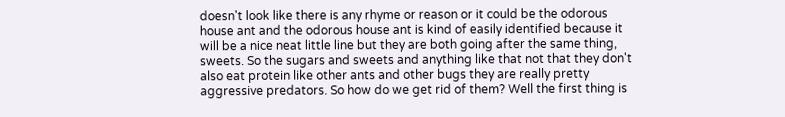doesn't look like there is any rhyme or reason or it could be the odorous house ant and the odorous house ant is kind of easily identified because it will be a nice neat little line but they are both going after the same thing, sweets. So the sugars and sweets and anything like that not that they don't also eat protein like other ants and other bugs they are really pretty aggressive predators. So how do we get rid of them? Well the first thing is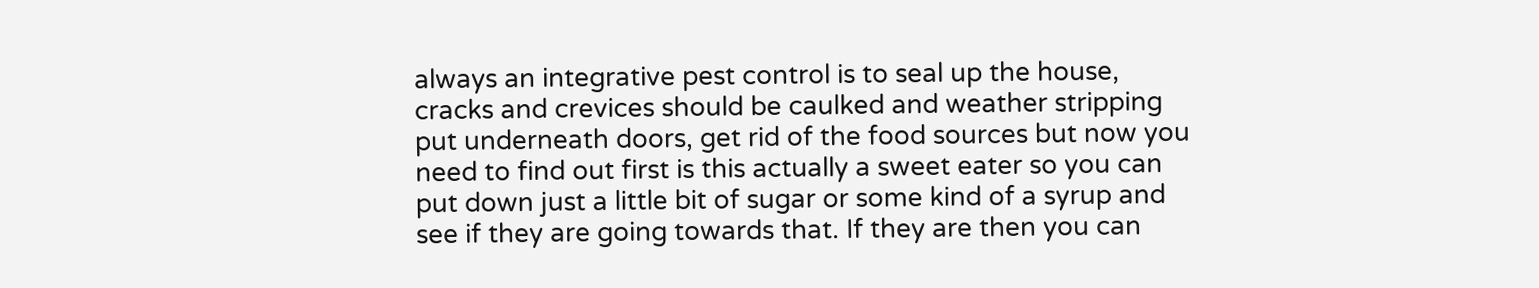always an integrative pest control is to seal up the house, cracks and crevices should be caulked and weather stripping put underneath doors, get rid of the food sources but now you need to find out first is this actually a sweet eater so you can put down just a little bit of sugar or some kind of a syrup and see if they are going towards that. If they are then you can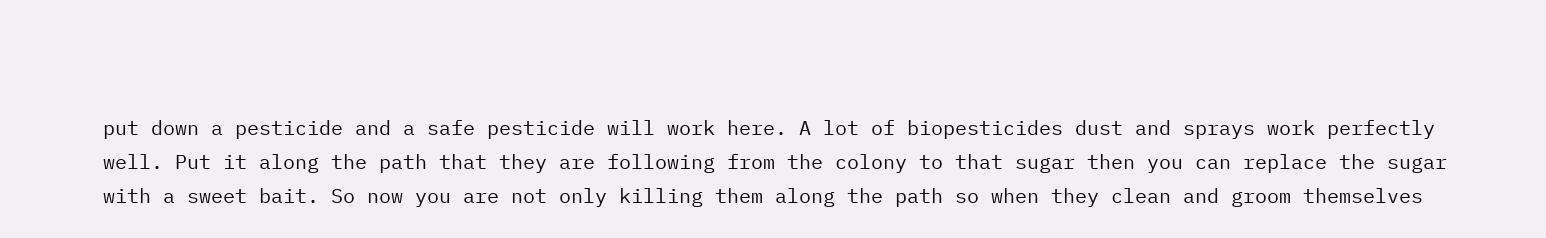put down a pesticide and a safe pesticide will work here. A lot of biopesticides dust and sprays work perfectly well. Put it along the path that they are following from the colony to that sugar then you can replace the sugar with a sweet bait. So now you are not only killing them along the path so when they clean and groom themselves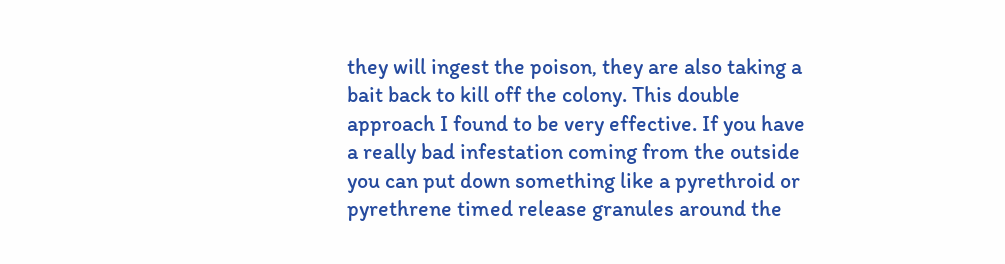they will ingest the poison, they are also taking a bait back to kill off the colony. This double approach I found to be very effective. If you have a really bad infestation coming from the outside you can put down something like a pyrethroid or pyrethrene timed release granules around the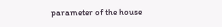parameter of the house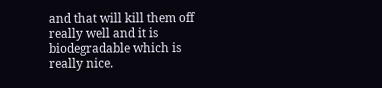and that will kill them off really well and it is biodegradable which is really nice.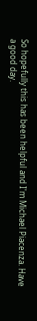So hopefully this has been helpful and I'm Michael Piacenza. Have a good day.